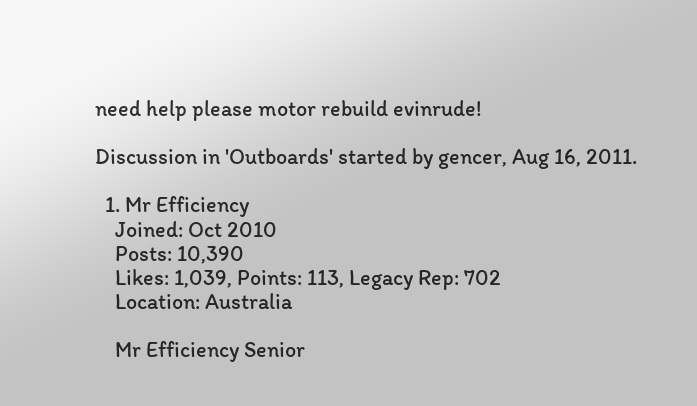need help please motor rebuild evinrude!

Discussion in 'Outboards' started by gencer, Aug 16, 2011.

  1. Mr Efficiency
    Joined: Oct 2010
    Posts: 10,390
    Likes: 1,039, Points: 113, Legacy Rep: 702
    Location: Australia

    Mr Efficiency Senior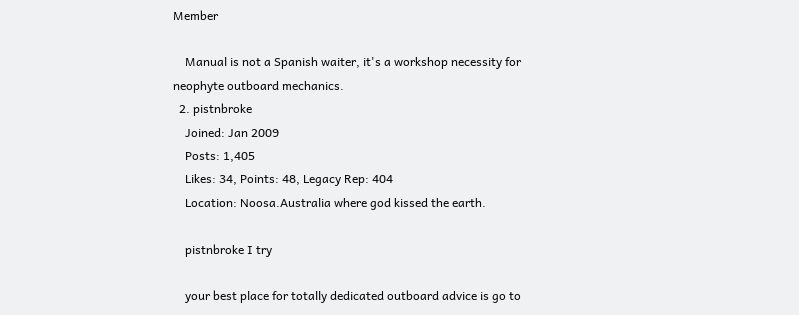Member

    Manual is not a Spanish waiter, it's a workshop necessity for neophyte outboard mechanics.
  2. pistnbroke
    Joined: Jan 2009
    Posts: 1,405
    Likes: 34, Points: 48, Legacy Rep: 404
    Location: Noosa.Australia where god kissed the earth.

    pistnbroke I try

    your best place for totally dedicated outboard advice is go to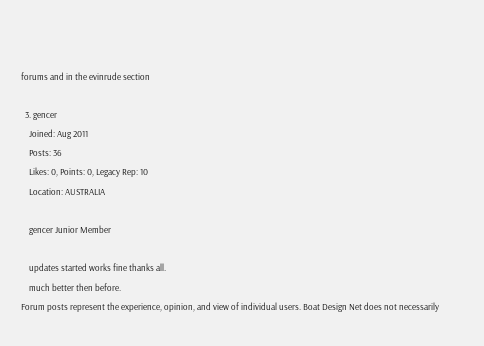forums and in the evinrude section

  3. gencer
    Joined: Aug 2011
    Posts: 36
    Likes: 0, Points: 0, Legacy Rep: 10
    Location: AUSTRALIA

    gencer Junior Member

    updates started works fine thanks all.
    much better then before.
Forum posts represent the experience, opinion, and view of individual users. Boat Design Net does not necessarily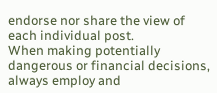endorse nor share the view of each individual post.
When making potentially dangerous or financial decisions, always employ and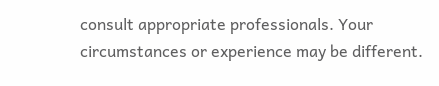consult appropriate professionals. Your circumstances or experience may be different.